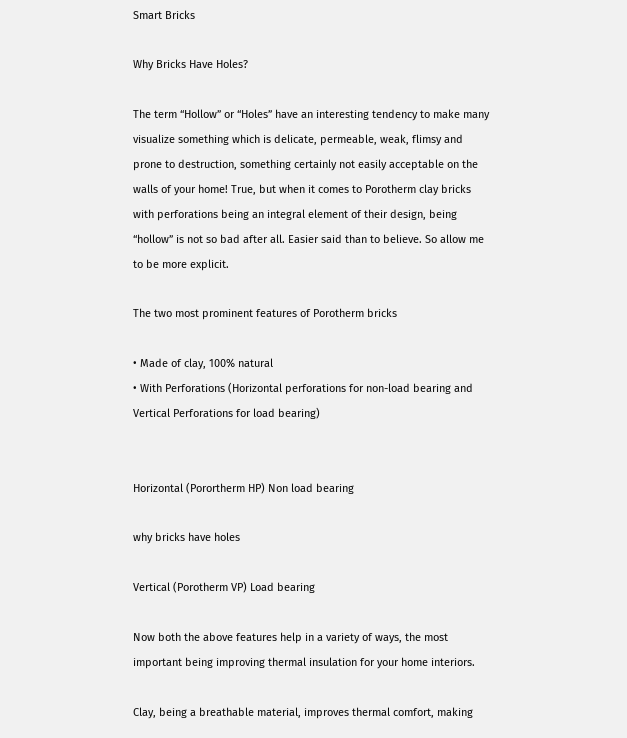Smart Bricks

Why Bricks Have Holes?

The term “Hollow” or “Holes” have an interesting tendency to make many visualize something which is delicate, permeable, weak, flimsy and prone to destruction, something certainly not easily acceptable on the walls of your home! True, but when it comes to Porotherm clay bricks with perforations being an integral element of their design, being “hollow” is not so bad after all. Easier said than to believe. So allow me to be more explicit.

The two most prominent features of Porotherm bricks

• Made of clay, 100% natural
• With Perforations (Horizontal perforations for non-load bearing and Vertical Perforations for load bearing)


Horizontal (Porortherm HP) Non load bearing

why bricks have holes

Vertical (Porotherm VP) Load bearing

Now both the above features help in a variety of ways, the most important being improving thermal insulation for your home interiors.

Clay, being a breathable material, improves thermal comfort, making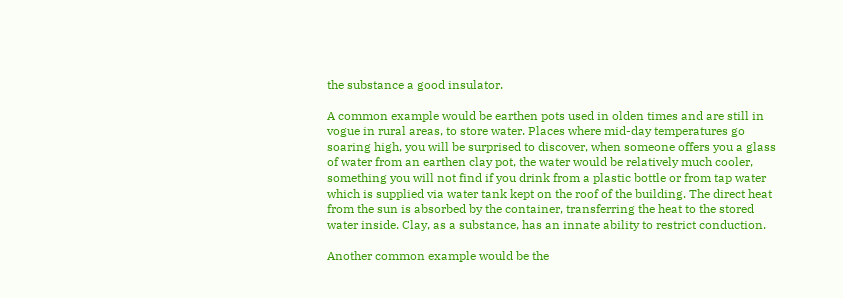the substance a good insulator.

A common example would be earthen pots used in olden times and are still in vogue in rural areas, to store water. Places where mid-day temperatures go soaring high, you will be surprised to discover, when someone offers you a glass of water from an earthen clay pot, the water would be relatively much cooler, something you will not find if you drink from a plastic bottle or from tap water which is supplied via water tank kept on the roof of the building. The direct heat from the sun is absorbed by the container, transferring the heat to the stored water inside. Clay, as a substance, has an innate ability to restrict conduction.

Another common example would be the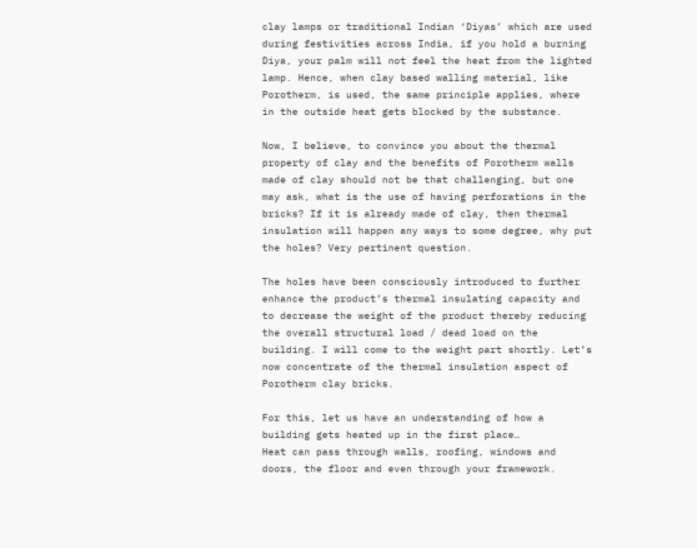clay lamps or traditional Indian ‘Diyas’ which are used during festivities across India, if you hold a burning Diya, your palm will not feel the heat from the lighted lamp. Hence, when clay based walling material, like Porotherm, is used, the same principle applies, where in the outside heat gets blocked by the substance.

Now, I believe, to convince you about the thermal property of clay and the benefits of Porotherm walls made of clay should not be that challenging, but one may ask, what is the use of having perforations in the bricks? If it is already made of clay, then thermal insulation will happen any ways to some degree, why put the holes? Very pertinent question.

The holes have been consciously introduced to further enhance the product’s thermal insulating capacity and to decrease the weight of the product thereby reducing the overall structural load / dead load on the building. I will come to the weight part shortly. Let’s now concentrate of the thermal insulation aspect of Porotherm clay bricks.

For this, let us have an understanding of how a building gets heated up in the first place…
Heat can pass through walls, roofing, windows and doors, the floor and even through your framework.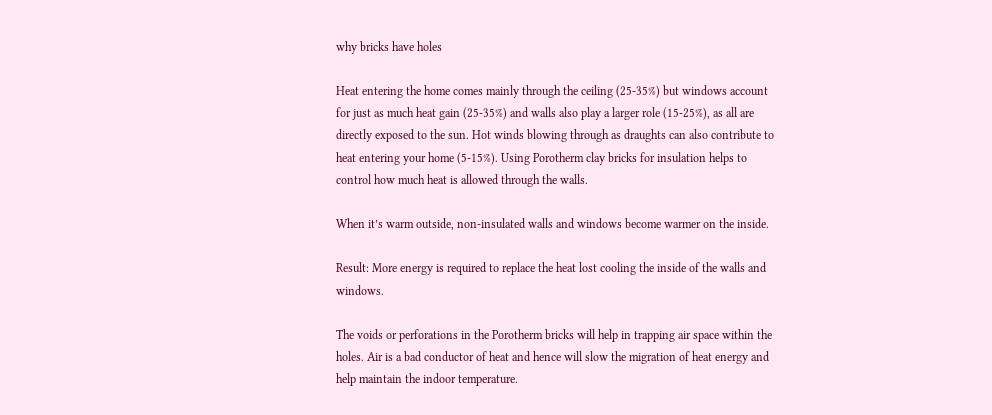why bricks have holes

Heat entering the home comes mainly through the ceiling (25-35%) but windows account for just as much heat gain (25-35%) and walls also play a larger role (15-25%), as all are directly exposed to the sun. Hot winds blowing through as draughts can also contribute to heat entering your home (5-15%). Using Porotherm clay bricks for insulation helps to control how much heat is allowed through the walls.

When it’s warm outside, non-insulated walls and windows become warmer on the inside.

Result: More energy is required to replace the heat lost cooling the inside of the walls and windows.

The voids or perforations in the Porotherm bricks will help in trapping air space within the holes. Air is a bad conductor of heat and hence will slow the migration of heat energy and help maintain the indoor temperature.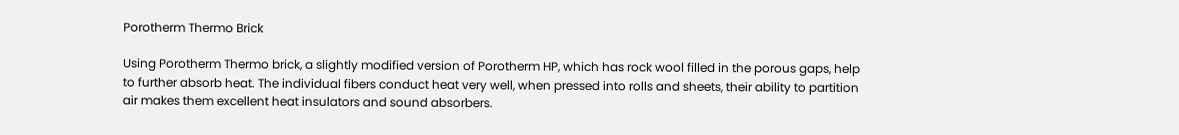Porotherm Thermo Brick

Using Porotherm Thermo brick, a slightly modified version of Porotherm HP, which has rock wool filled in the porous gaps, help to further absorb heat. The individual fibers conduct heat very well, when pressed into rolls and sheets, their ability to partition air makes them excellent heat insulators and sound absorbers.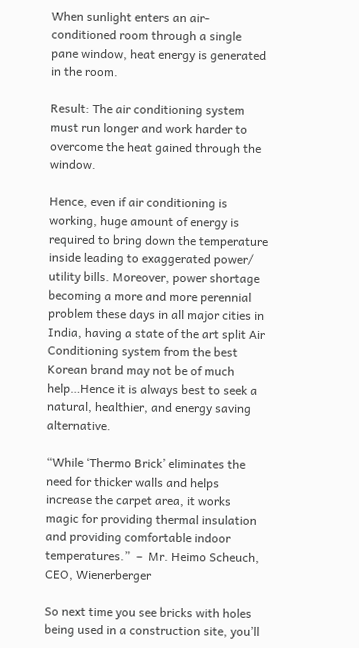When sunlight enters an air-conditioned room through a single pane window, heat energy is generated in the room.

Result: The air conditioning system must run longer and work harder to overcome the heat gained through the window.

Hence, even if air conditioning is working, huge amount of energy is required to bring down the temperature inside leading to exaggerated power/ utility bills. Moreover, power shortage becoming a more and more perennial problem these days in all major cities in India, having a state of the art split Air Conditioning system from the best Korean brand may not be of much help…Hence it is always best to seek a natural, healthier, and energy saving alternative.

“While ‘Thermo Brick’ eliminates the need for thicker walls and helps increase the carpet area, it works magic for providing thermal insulation and providing comfortable indoor temperatures.”  –  Mr. Heimo Scheuch, CEO, Wienerberger

So next time you see bricks with holes being used in a construction site, you’ll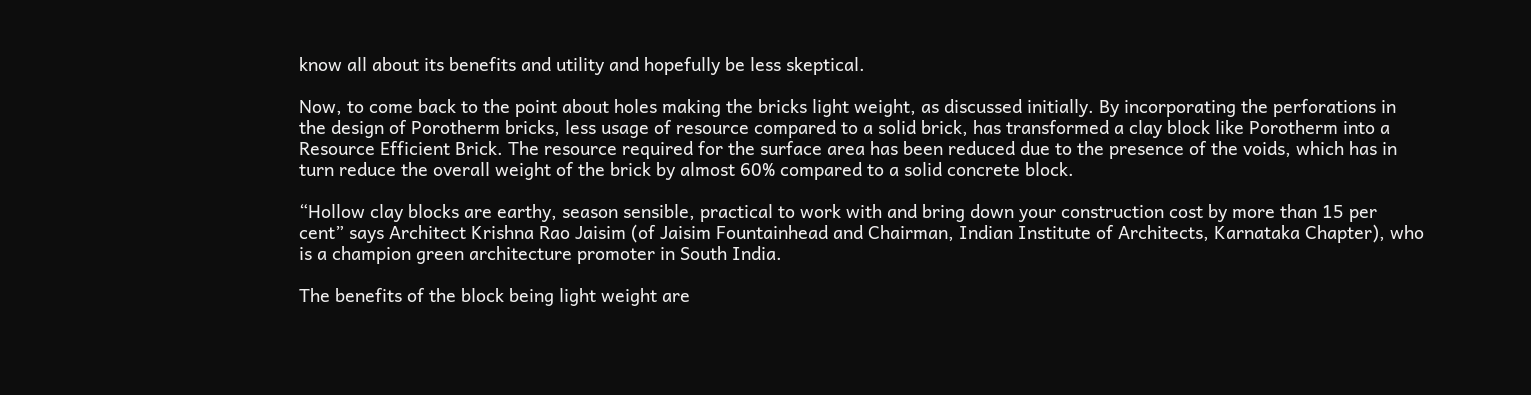know all about its benefits and utility and hopefully be less skeptical.

Now, to come back to the point about holes making the bricks light weight, as discussed initially. By incorporating the perforations in the design of Porotherm bricks, less usage of resource compared to a solid brick, has transformed a clay block like Porotherm into a Resource Efficient Brick. The resource required for the surface area has been reduced due to the presence of the voids, which has in turn reduce the overall weight of the brick by almost 60% compared to a solid concrete block.

“Hollow clay blocks are earthy, season sensible, practical to work with and bring down your construction cost by more than 15 per cent” says Architect Krishna Rao Jaisim (of Jaisim Fountainhead and Chairman, Indian Institute of Architects, Karnataka Chapter), who is a champion green architecture promoter in South India.

The benefits of the block being light weight are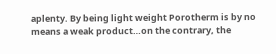aplenty. By being light weight Porotherm is by no means a weak product…on the contrary, the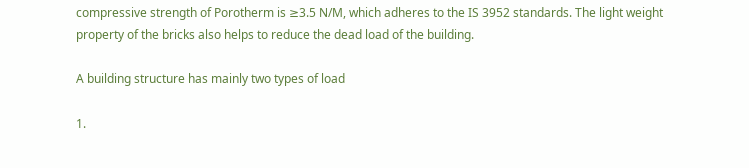compressive strength of Porotherm is ≥3.5 N/M, which adheres to the IS 3952 standards. The light weight property of the bricks also helps to reduce the dead load of the building.

A building structure has mainly two types of load

1.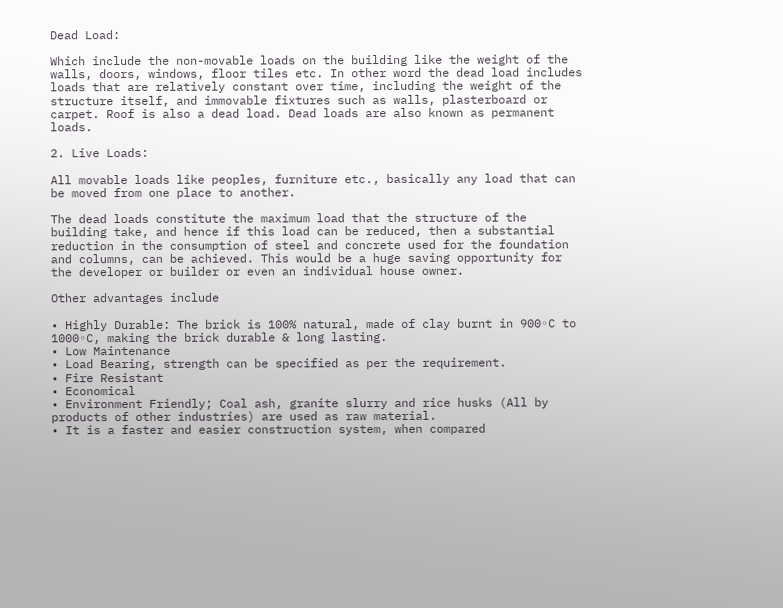Dead Load:

Which include the non-movable loads on the building like the weight of the walls, doors, windows, floor tiles etc. In other word the dead load includes loads that are relatively constant over time, including the weight of the structure itself, and immovable fixtures such as walls, plasterboard or carpet. Roof is also a dead load. Dead loads are also known as permanent loads.

2. Live Loads:

All movable loads like peoples, furniture etc., basically any load that can be moved from one place to another.

The dead loads constitute the maximum load that the structure of the building take, and hence if this load can be reduced, then a substantial reduction in the consumption of steel and concrete used for the foundation and columns, can be achieved. This would be a huge saving opportunity for the developer or builder or even an individual house owner.

Other advantages include

• Highly Durable: The brick is 100% natural, made of clay burnt in 900◦C to 1000◦C, making the brick durable & long lasting.
• Low Maintenance
• Load Bearing, strength can be specified as per the requirement.
• Fire Resistant
• Economical
• Environment Friendly; Coal ash, granite slurry and rice husks (All by products of other industries) are used as raw material.
• It is a faster and easier construction system, when compared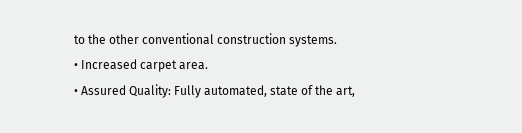to the other conventional construction systems.
• Increased carpet area.
• Assured Quality: Fully automated, state of the art,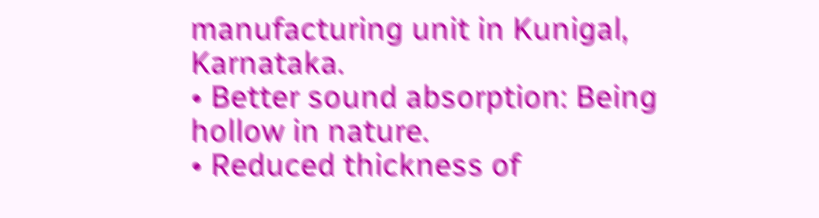manufacturing unit in Kunigal, Karnataka.
• Better sound absorption: Being hollow in nature.
• Reduced thickness of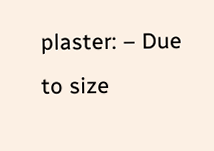plaster: – Due to size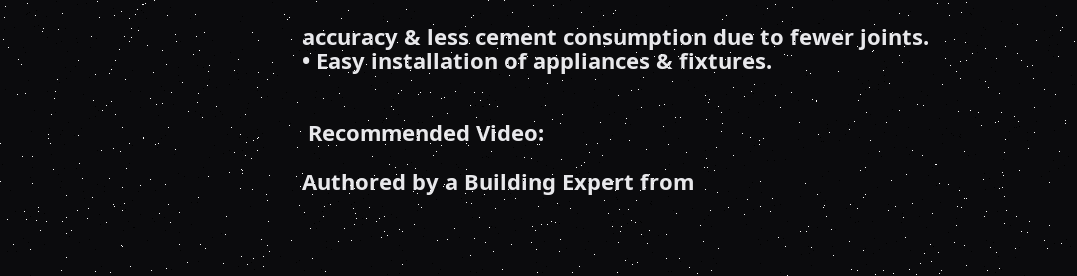accuracy & less cement consumption due to fewer joints.
• Easy installation of appliances & fixtures.


 Recommended Video:

Authored by a Building Expert from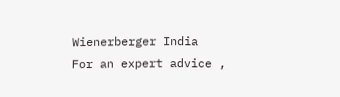Wienerberger India
For an expert advice ,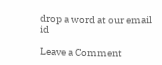drop a word at our email id

Leave a Comment